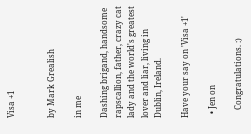Visa +1


by Mark Grealish

in me

Dashing brigand, handsome rapscallion, father, crazy cat lady and the world's greatest lover and liar, living in Dublin, Ireland.

Have your say on 'Visa +1'

  • Jen on

    Congratulations. :)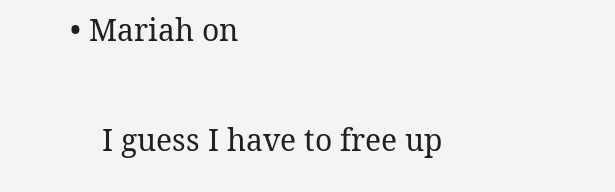• Mariah on

    I guess I have to free up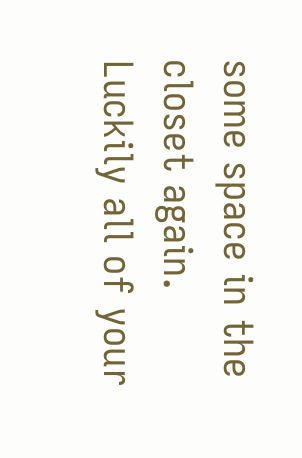some space in the closet again. Luckily all of your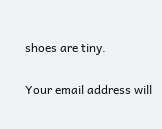shoes are tiny.

Your email address will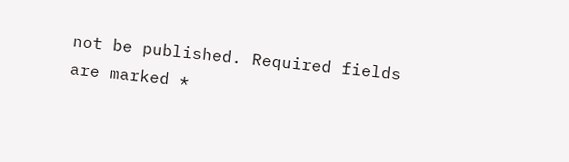not be published. Required fields are marked *